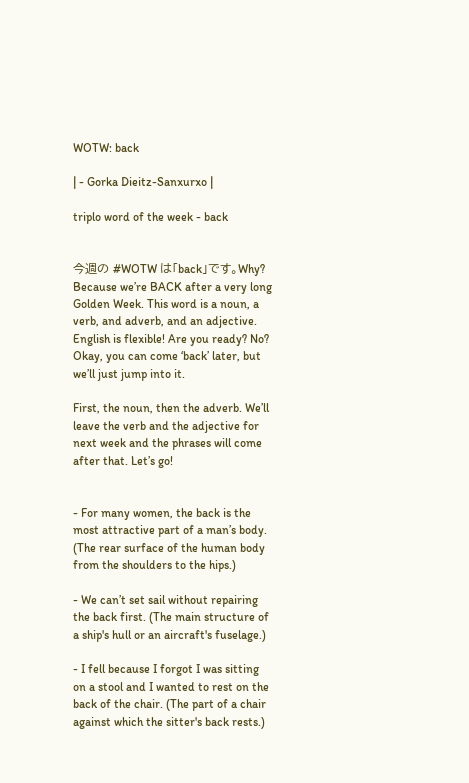WOTW: back

| - Gorka Dieitz-Sanxurxo |

triplo word of the week - back


今週の #WOTW は「back」です。Why? Because we’re BACK after a very long Golden Week. This word is a noun, a verb, and adverb, and an adjective. English is flexible! Are you ready? No? Okay, you can come ‘back’ later, but we’ll just jump into it.

First, the noun, then the adverb. We’ll leave the verb and the adjective for next week and the phrases will come after that. Let’s go!


- For many women, the back is the most attractive part of a man’s body. (The rear surface of the human body from the shoulders to the hips.)

- We can’t set sail without repairing the back first. (The main structure of a ship's hull or an aircraft's fuselage.)

- I fell because I forgot I was sitting on a stool and I wanted to rest on the back of the chair. (The part of a chair against which the sitter's back rests.)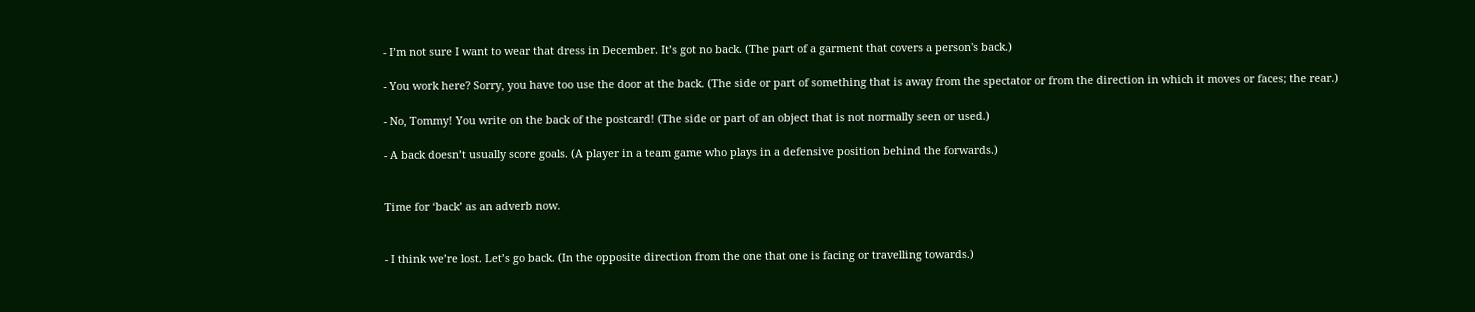- I’m not sure I want to wear that dress in December. It’s got no back. (The part of a garment that covers a person's back.)

- You work here? Sorry, you have too use the door at the back. (The side or part of something that is away from the spectator or from the direction in which it moves or faces; the rear.)

- No, Tommy! You write on the back of the postcard! (The side or part of an object that is not normally seen or used.)

- A back doesn’t usually score goals. (A player in a team game who plays in a defensive position behind the forwards.)


Time for ‘back’ as an adverb now.


- I think we’re lost. Let’s go back. (In the opposite direction from the one that one is facing or travelling towards.)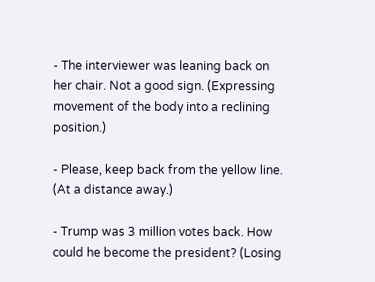- The interviewer was leaning back on her chair. Not a good sign. (Expressing movement of the body into a reclining position.)

- Please, keep back from the yellow line. (At a distance away.)

- Trump was 3 million votes back. How could he become the president? (Losing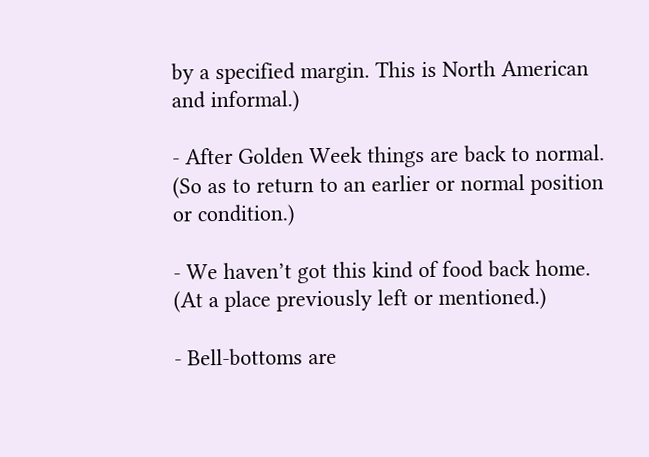by a specified margin. This is North American and informal.)

- After Golden Week things are back to normal. (So as to return to an earlier or normal position or condition.)

- We haven’t got this kind of food back home. (At a place previously left or mentioned.)

- Bell-bottoms are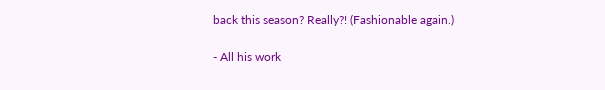back this season? Really?! (Fashionable again.)

- All his work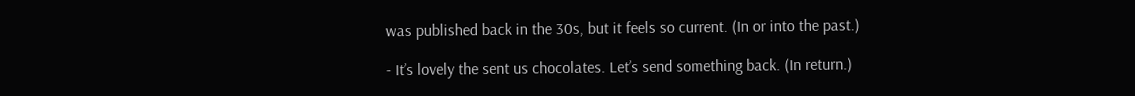was published back in the 30s, but it feels so current. (In or into the past.)

- It’s lovely the sent us chocolates. Let’s send something back. (In return.)